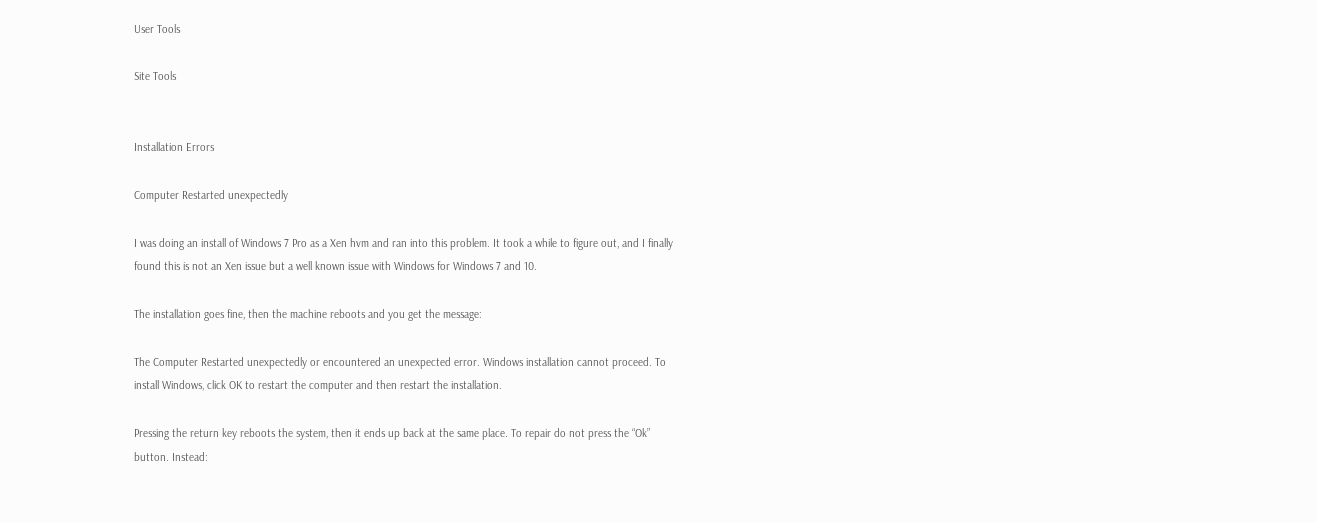User Tools

Site Tools


Installation Errors

Computer Restarted unexpectedly

I was doing an install of Windows 7 Pro as a Xen hvm and ran into this problem. It took a while to figure out, and I finally found this is not an Xen issue but a well known issue with Windows for Windows 7 and 10.

The installation goes fine, then the machine reboots and you get the message:

The Computer Restarted unexpectedly or encountered an unexpected error. Windows installation cannot proceed. To install Windows, click OK to restart the computer and then restart the installation.

Pressing the return key reboots the system, then it ends up back at the same place. To repair do not press the “Ok” button. Instead: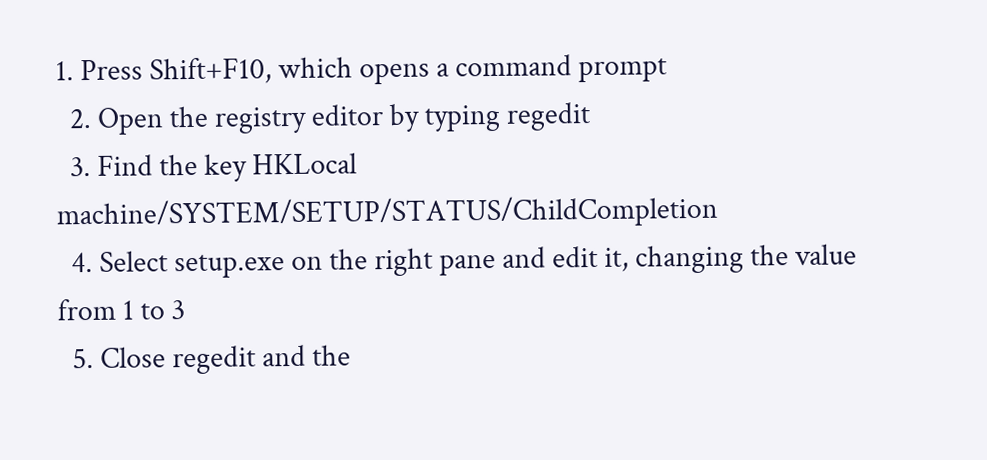1. Press Shift+F10, which opens a command prompt
  2. Open the registry editor by typing regedit
  3. Find the key HKLocal machine/SYSTEM/SETUP/STATUS/ChildCompletion
  4. Select setup.exe on the right pane and edit it, changing the value from 1 to 3
  5. Close regedit and the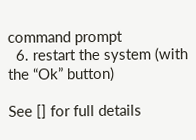command prompt
  6. restart the system (with the “Ok” button)

See [] for full details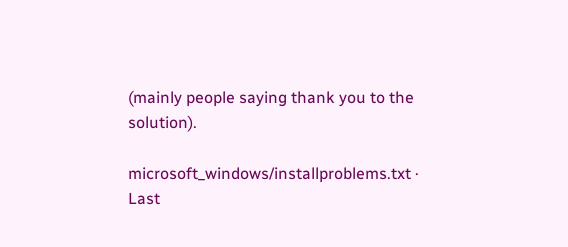(mainly people saying thank you to the solution).

microsoft_windows/installproblems.txt · Last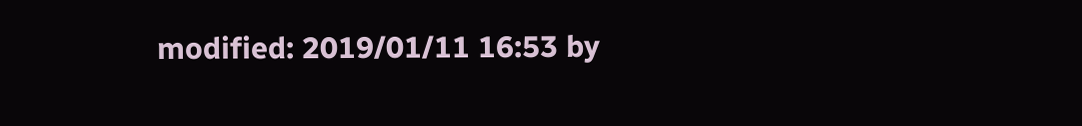modified: 2019/01/11 16:53 by